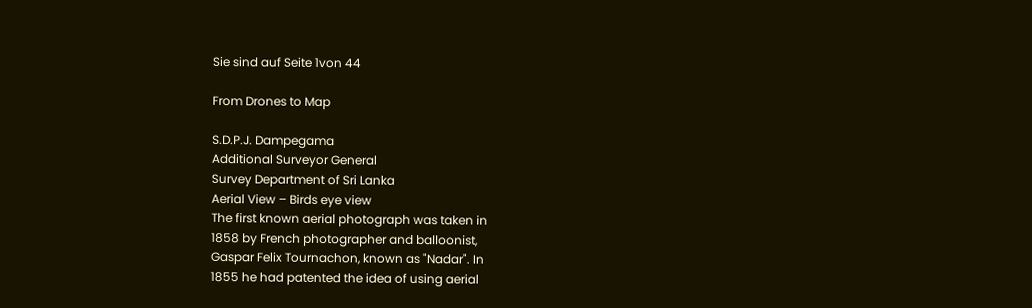Sie sind auf Seite 1von 44

From Drones to Map

S.D.P.J. Dampegama
Additional Surveyor General
Survey Department of Sri Lanka
Aerial View – Birds eye view
The first known aerial photograph was taken in
1858 by French photographer and balloonist,
Gaspar Felix Tournachon, known as "Nadar". In
1855 he had patented the idea of using aerial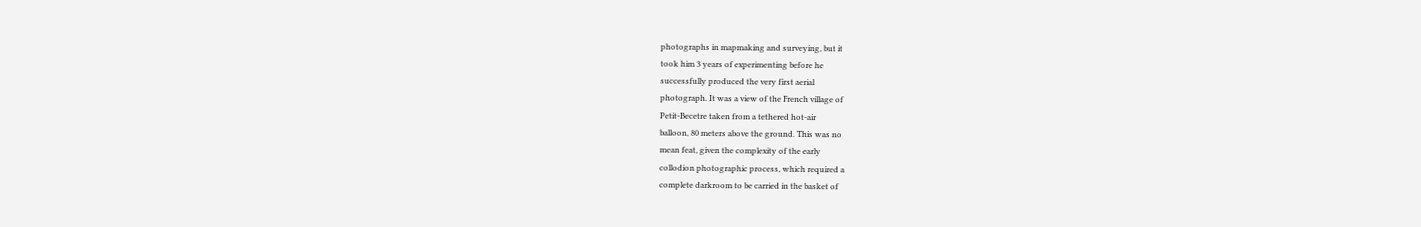photographs in mapmaking and surveying, but it
took him 3 years of experimenting before he
successfully produced the very first aerial
photograph. It was a view of the French village of
Petit-Becetre taken from a tethered hot-air
balloon, 80 meters above the ground. This was no
mean feat, given the complexity of the early
collodion photographic process, which required a
complete darkroom to be carried in the basket of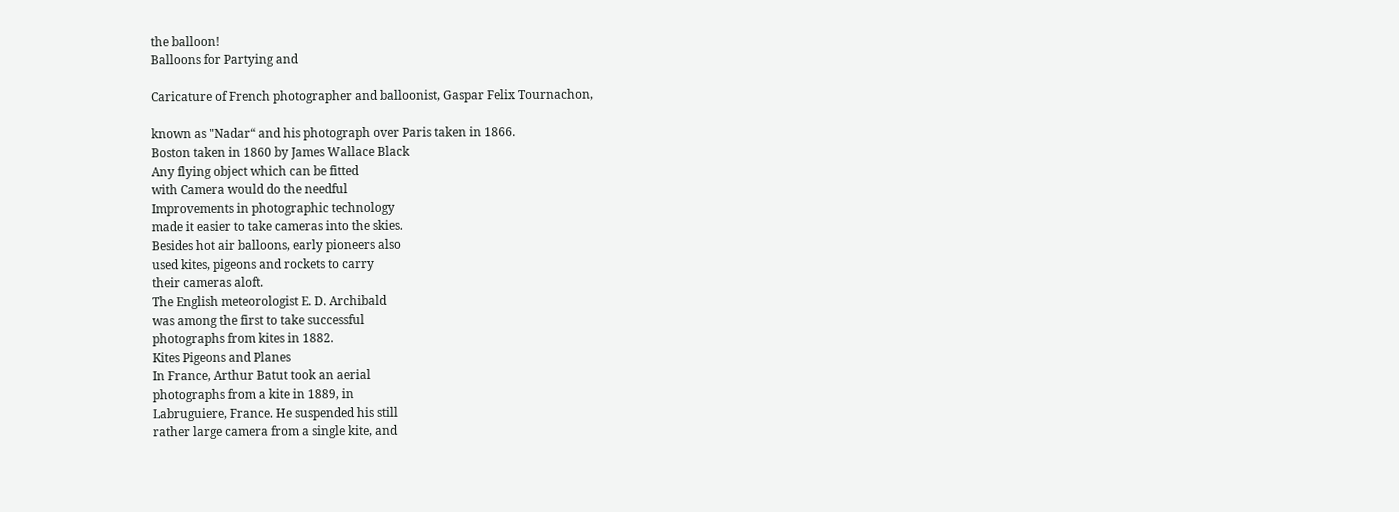the balloon!
Balloons for Partying and

Caricature of French photographer and balloonist, Gaspar Felix Tournachon,

known as "Nadar“ and his photograph over Paris taken in 1866.
Boston taken in 1860 by James Wallace Black
Any flying object which can be fitted
with Camera would do the needful
Improvements in photographic technology
made it easier to take cameras into the skies.
Besides hot air balloons, early pioneers also
used kites, pigeons and rockets to carry
their cameras aloft.
The English meteorologist E. D. Archibald
was among the first to take successful
photographs from kites in 1882.
Kites Pigeons and Planes
In France, Arthur Batut took an aerial
photographs from a kite in 1889, in
Labruguiere, France. He suspended his still
rather large camera from a single kite, and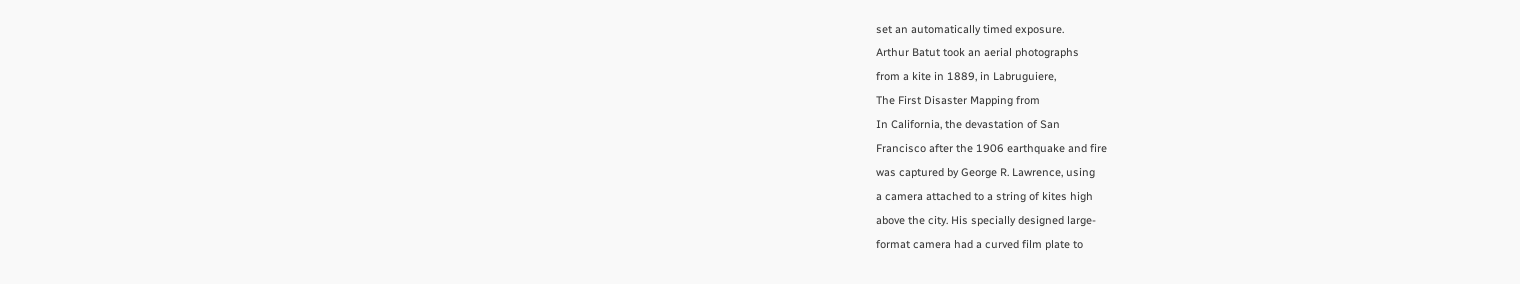set an automatically timed exposure.
Arthur Batut took an aerial photographs
from a kite in 1889, in Labruguiere,
The First Disaster Mapping from
In California, the devastation of San
Francisco after the 1906 earthquake and fire
was captured by George R. Lawrence, using
a camera attached to a string of kites high
above the city. His specially designed large-
format camera had a curved film plate to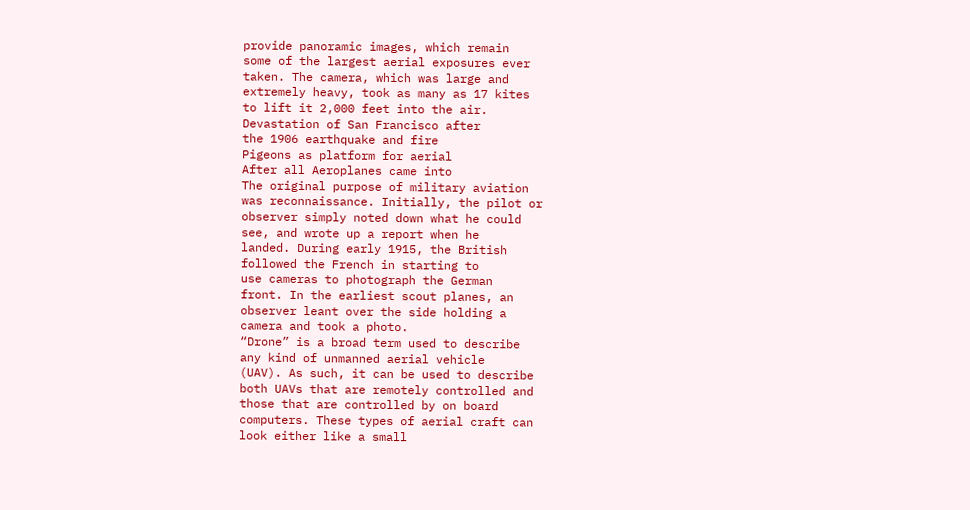provide panoramic images, which remain
some of the largest aerial exposures ever
taken. The camera, which was large and
extremely heavy, took as many as 17 kites
to lift it 2,000 feet into the air.
Devastation of San Francisco after
the 1906 earthquake and fire
Pigeons as platform for aerial
After all Aeroplanes came into
The original purpose of military aviation
was reconnaissance. Initially, the pilot or
observer simply noted down what he could
see, and wrote up a report when he
landed. During early 1915, the British
followed the French in starting to
use cameras to photograph the German
front. In the earliest scout planes, an
observer leant over the side holding a
camera and took a photo.
“Drone” is a broad term used to describe
any kind of unmanned aerial vehicle
(UAV). As such, it can be used to describe
both UAVs that are remotely controlled and
those that are controlled by on board
computers. These types of aerial craft can
look either like a small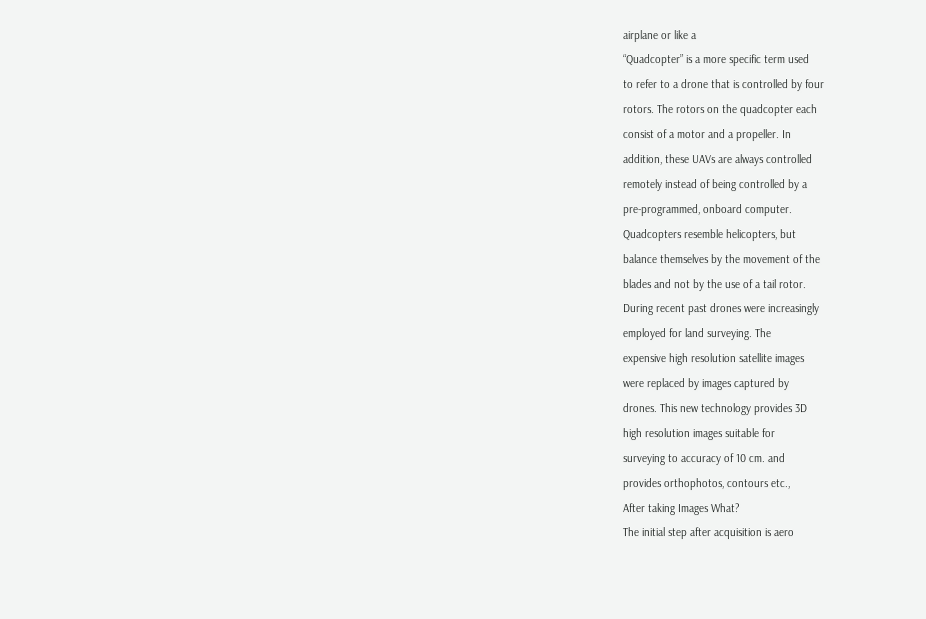airplane or like a
“Quadcopter” is a more specific term used
to refer to a drone that is controlled by four
rotors. The rotors on the quadcopter each
consist of a motor and a propeller. In
addition, these UAVs are always controlled
remotely instead of being controlled by a
pre-programmed, onboard computer.
Quadcopters resemble helicopters, but
balance themselves by the movement of the
blades and not by the use of a tail rotor.
During recent past drones were increasingly
employed for land surveying. The
expensive high resolution satellite images
were replaced by images captured by
drones. This new technology provides 3D
high resolution images suitable for
surveying to accuracy of 10 cm. and
provides orthophotos, contours etc.,
After taking Images What?
The initial step after acquisition is aero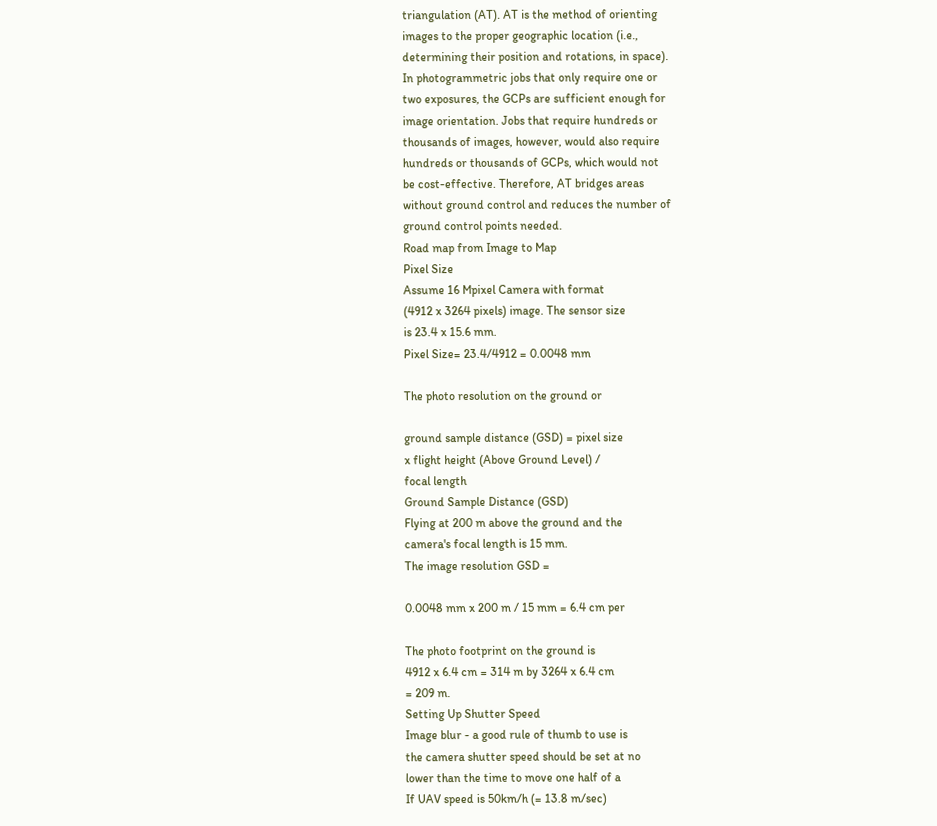triangulation (AT). AT is the method of orienting
images to the proper geographic location (i.e.,
determining their position and rotations, in space).
In photogrammetric jobs that only require one or
two exposures, the GCPs are sufficient enough for
image orientation. Jobs that require hundreds or
thousands of images, however, would also require
hundreds or thousands of GCPs, which would not
be cost-effective. Therefore, AT bridges areas
without ground control and reduces the number of
ground control points needed.
Road map from Image to Map
Pixel Size
Assume 16 Mpixel Camera with format
(4912 x 3264 pixels) image. The sensor size
is 23.4 x 15.6 mm.
Pixel Size= 23.4/4912 = 0.0048 mm

The photo resolution on the ground or

ground sample distance (GSD) = pixel size
x flight height (Above Ground Level) /
focal length
Ground Sample Distance (GSD)
Flying at 200 m above the ground and the
camera's focal length is 15 mm.
The image resolution GSD =

0.0048 mm x 200 m / 15 mm = 6.4 cm per

The photo footprint on the ground is
4912 x 6.4 cm = 314 m by 3264 x 6.4 cm
= 209 m.
Setting Up Shutter Speed
Image blur - a good rule of thumb to use is
the camera shutter speed should be set at no
lower than the time to move one half of a
If UAV speed is 50km/h (= 13.8 m/sec)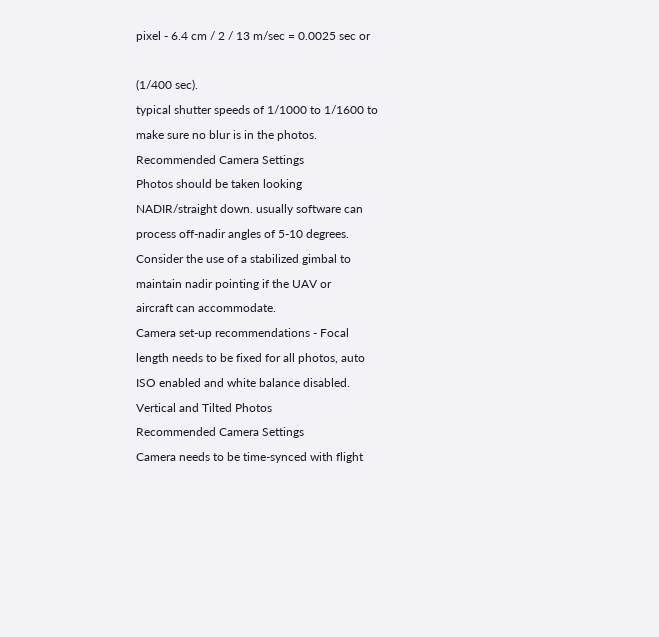pixel - 6.4 cm / 2 / 13 m/sec = 0.0025 sec or

(1/400 sec).
typical shutter speeds of 1/1000 to 1/1600 to
make sure no blur is in the photos.
Recommended Camera Settings
Photos should be taken looking
NADIR/straight down. usually software can
process off-nadir angles of 5-10 degrees.
Consider the use of a stabilized gimbal to
maintain nadir pointing if the UAV or
aircraft can accommodate.
Camera set-up recommendations - Focal
length needs to be fixed for all photos, auto
ISO enabled and white balance disabled.
Vertical and Tilted Photos
Recommended Camera Settings
Camera needs to be time-synced with flight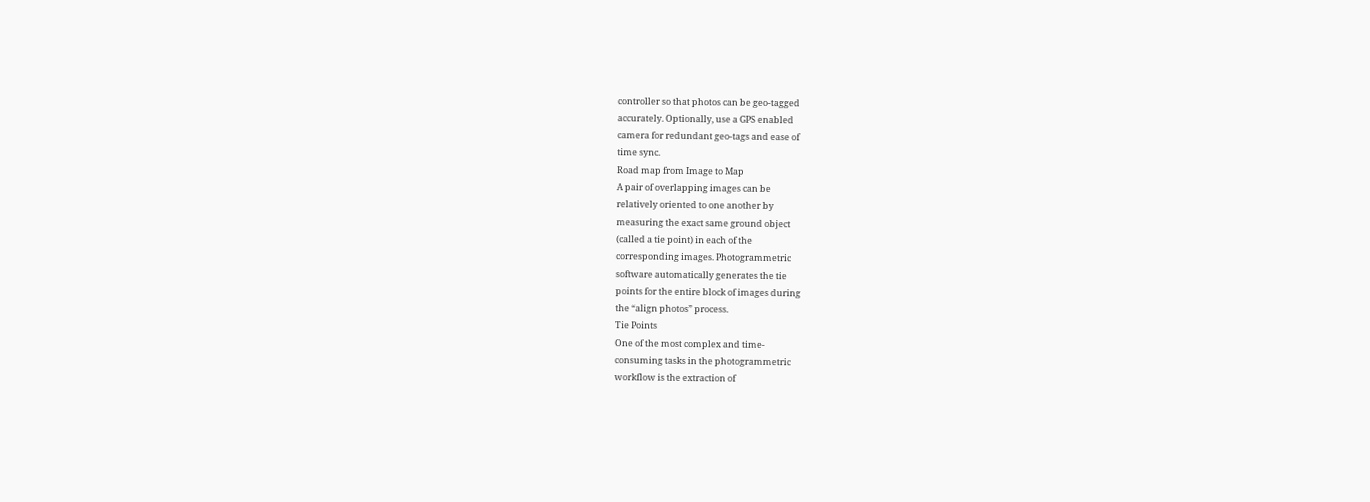controller so that photos can be geo-tagged
accurately. Optionally, use a GPS enabled
camera for redundant geo-tags and ease of
time sync.
Road map from Image to Map
A pair of overlapping images can be
relatively oriented to one another by
measuring the exact same ground object
(called a tie point) in each of the
corresponding images. Photogrammetric
software automatically generates the tie
points for the entire block of images during
the “align photos” process.
Tie Points
One of the most complex and time-
consuming tasks in the photogrammetric
workflow is the extraction of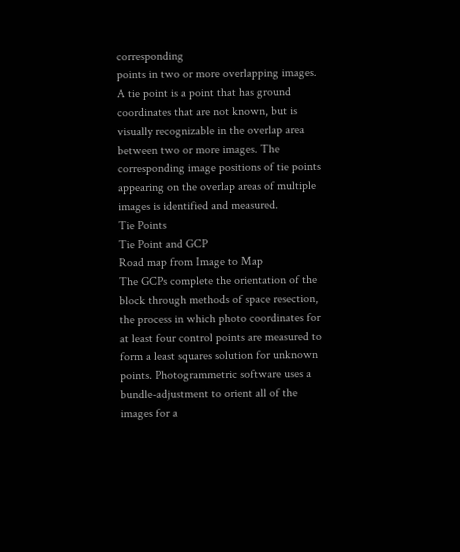corresponding
points in two or more overlapping images.
A tie point is a point that has ground
coordinates that are not known, but is
visually recognizable in the overlap area
between two or more images. The
corresponding image positions of tie points
appearing on the overlap areas of multiple
images is identified and measured.
Tie Points
Tie Point and GCP
Road map from Image to Map
The GCPs complete the orientation of the
block through methods of space resection,
the process in which photo coordinates for
at least four control points are measured to
form a least squares solution for unknown
points. Photogrammetric software uses a
bundle-adjustment to orient all of the
images for a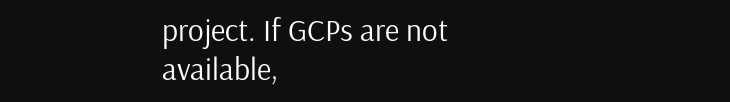project. If GCPs are not
available,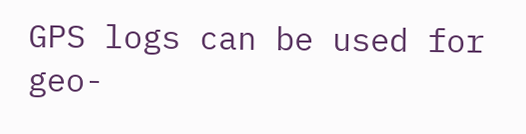GPS logs can be used for geo-